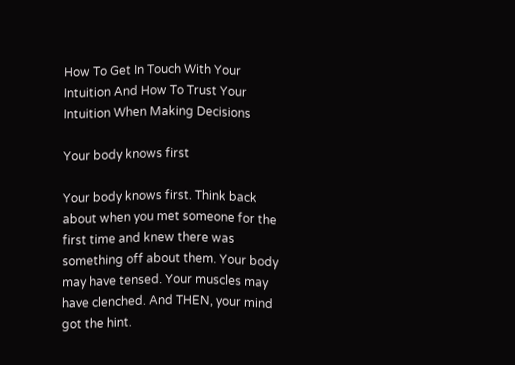How To Get In Touch With Your Intuition And How To Trust Your Intuition When Making Decisions

Your body knows first

Your body knows first. Think back about when you met someone for the first time and knew there was something off about them. Your body may have tensed. Your muscles may have clenched. And THEN, your mind got the hint.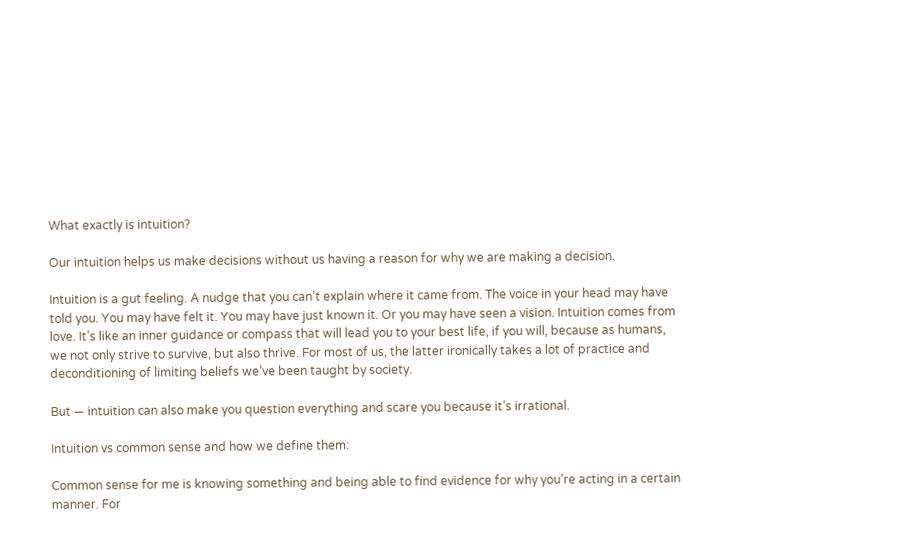What exactly is intuition?

Our intuition helps us make decisions without us having a reason for why we are making a decision.

Intuition is a gut feeling. A nudge that you can’t explain where it came from. The voice in your head may have told you. You may have felt it. You may have just known it. Or you may have seen a vision. Intuition comes from love. It’s like an inner guidance or compass that will lead you to your best life, if you will, because as humans, we not only strive to survive, but also thrive. For most of us, the latter ironically takes a lot of practice and deconditioning of limiting beliefs we’ve been taught by society.

But — intuition can also make you question everything and scare you because it’s irrational.

Intuition vs common sense and how we define them:

Common sense for me is knowing something and being able to find evidence for why you’re acting in a certain manner. For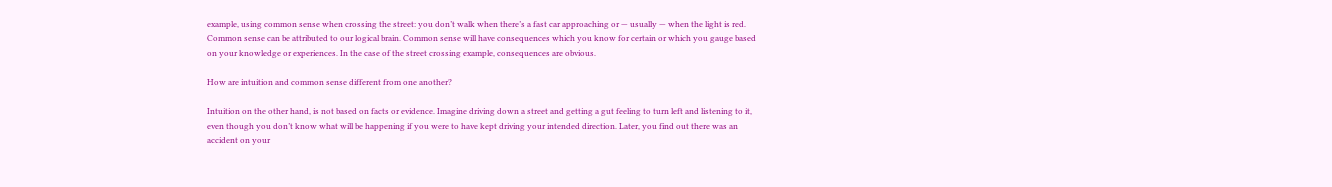example, using common sense when crossing the street: you don’t walk when there’s a fast car approaching or — usually — when the light is red. Common sense can be attributed to our logical brain. Common sense will have consequences which you know for certain or which you gauge based on your knowledge or experiences. In the case of the street crossing example, consequences are obvious.

How are intuition and common sense different from one another?

Intuition on the other hand, is not based on facts or evidence. Imagine driving down a street and getting a gut feeling to turn left and listening to it, even though you don’t know what will be happening if you were to have kept driving your intended direction. Later, you find out there was an accident on your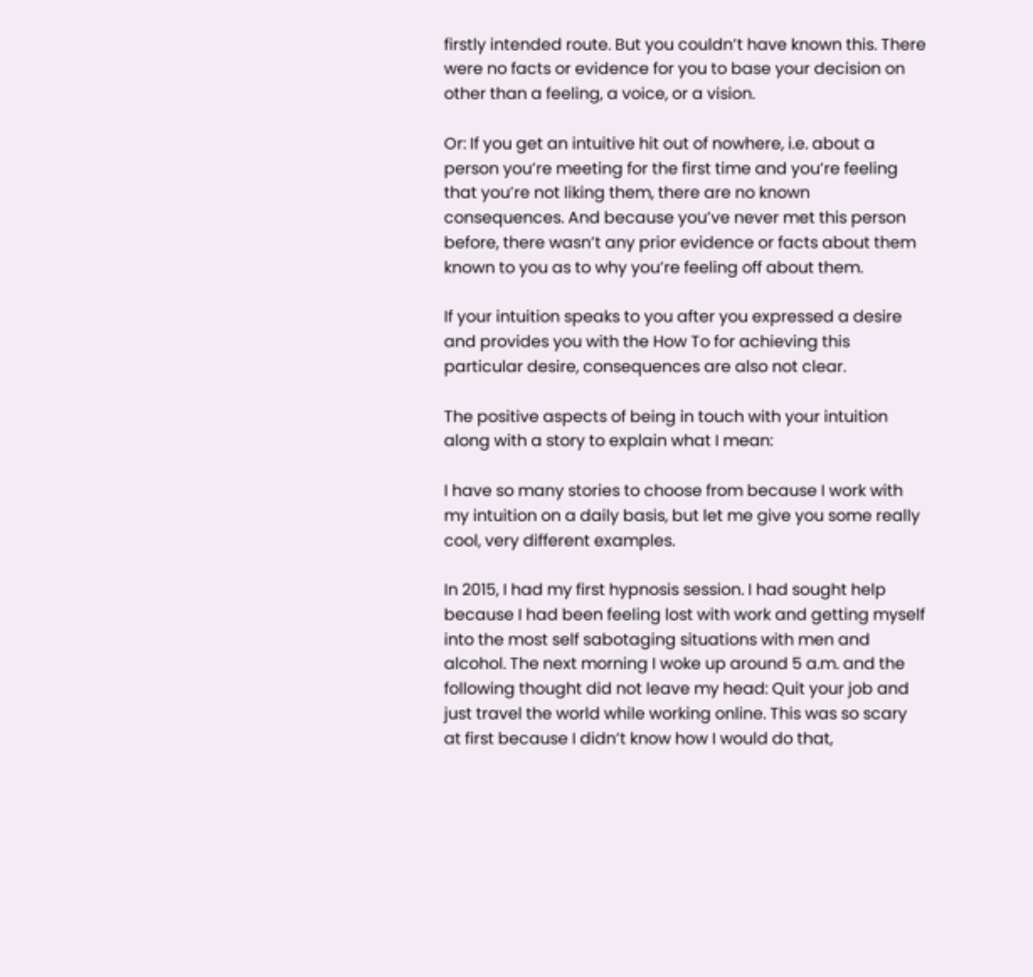firstly intended route. But you couldn’t have known this. There were no facts or evidence for you to base your decision on other than a feeling, a voice, or a vision.

Or: If you get an intuitive hit out of nowhere, i.e. about a person you’re meeting for the first time and you’re feeling that you’re not liking them, there are no known consequences. And because you’ve never met this person before, there wasn’t any prior evidence or facts about them known to you as to why you’re feeling off about them.

If your intuition speaks to you after you expressed a desire and provides you with the How To for achieving this particular desire, consequences are also not clear.

The positive aspects of being in touch with your intuition along with a story to explain what I mean:

I have so many stories to choose from because I work with my intuition on a daily basis, but let me give you some really cool, very different examples.

In 2015, I had my first hypnosis session. I had sought help because I had been feeling lost with work and getting myself into the most self sabotaging situations with men and alcohol. The next morning I woke up around 5 a.m. and the following thought did not leave my head: Quit your job and just travel the world while working online. This was so scary at first because I didn’t know how I would do that,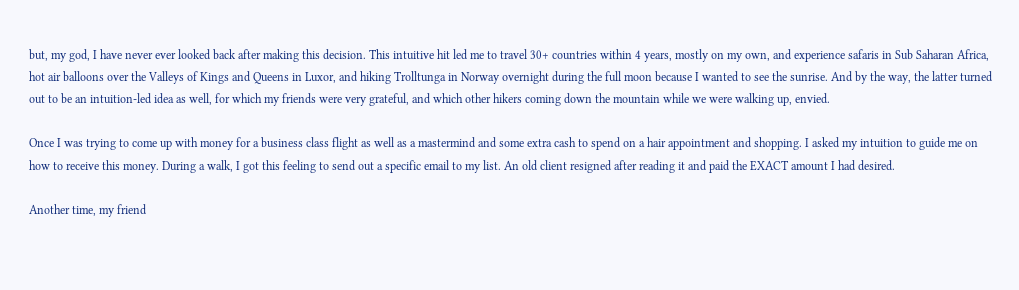but, my god, I have never ever looked back after making this decision. This intuitive hit led me to travel 30+ countries within 4 years, mostly on my own, and experience safaris in Sub Saharan Africa, hot air balloons over the Valleys of Kings and Queens in Luxor, and hiking Trolltunga in Norway overnight during the full moon because I wanted to see the sunrise. And by the way, the latter turned out to be an intuition-led idea as well, for which my friends were very grateful, and which other hikers coming down the mountain while we were walking up, envied.

Once I was trying to come up with money for a business class flight as well as a mastermind and some extra cash to spend on a hair appointment and shopping. I asked my intuition to guide me on how to receive this money. During a walk, I got this feeling to send out a specific email to my list. An old client resigned after reading it and paid the EXACT amount I had desired.

Another time, my friend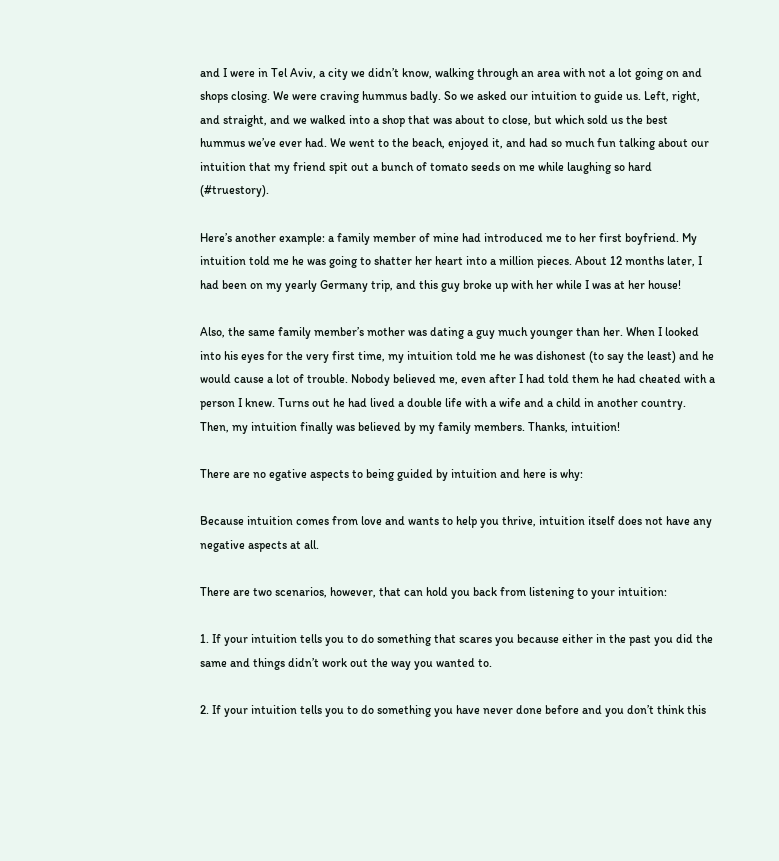and I were in Tel Aviv, a city we didn’t know, walking through an area with not a lot going on and shops closing. We were craving hummus badly. So we asked our intuition to guide us. Left, right, and straight, and we walked into a shop that was about to close, but which sold us the best hummus we’ve ever had. We went to the beach, enjoyed it, and had so much fun talking about our intuition that my friend spit out a bunch of tomato seeds on me while laughing so hard (#truestory).

Here’s another example: a family member of mine had introduced me to her first boyfriend. My intuition told me he was going to shatter her heart into a million pieces. About 12 months later, I had been on my yearly Germany trip, and this guy broke up with her while I was at her house!

Also, the same family member’s mother was dating a guy much younger than her. When I looked into his eyes for the very first time, my intuition told me he was dishonest (to say the least) and he would cause a lot of trouble. Nobody believed me, even after I had told them he had cheated with a person I knew. Turns out he had lived a double life with a wife and a child in another country. Then, my intuition finally was believed by my family members. Thanks, intuition!

There are no egative aspects to being guided by intuition and here is why:

Because intuition comes from love and wants to help you thrive, intuition itself does not have any negative aspects at all.

There are two scenarios, however, that can hold you back from listening to your intuition:

1. If your intuition tells you to do something that scares you because either in the past you did the same and things didn’t work out the way you wanted to.

2. If your intuition tells you to do something you have never done before and you don’t think this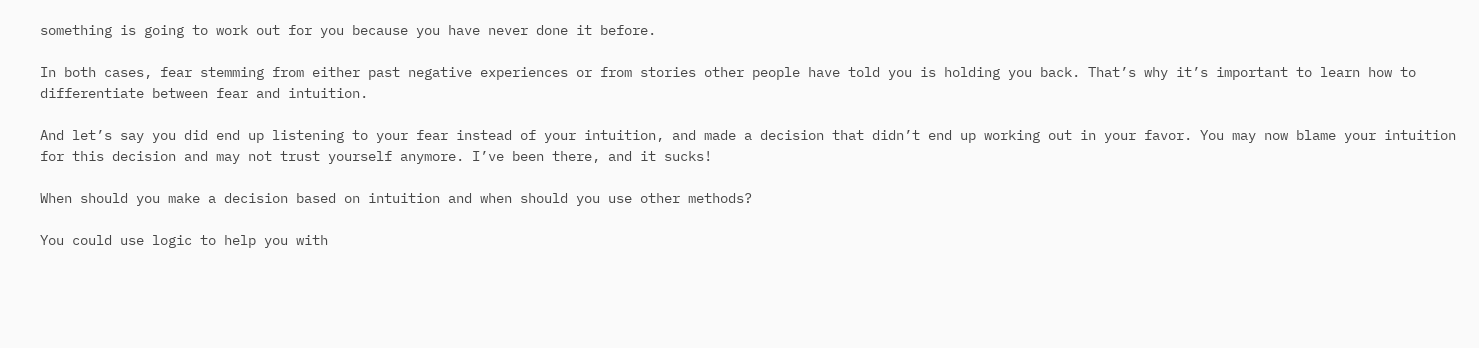something is going to work out for you because you have never done it before.

In both cases, fear stemming from either past negative experiences or from stories other people have told you is holding you back. That’s why it’s important to learn how to differentiate between fear and intuition.

And let’s say you did end up listening to your fear instead of your intuition, and made a decision that didn’t end up working out in your favor. You may now blame your intuition for this decision and may not trust yourself anymore. I’ve been there, and it sucks!

When should you make a decision based on intuition and when should you use other methods?

You could use logic to help you with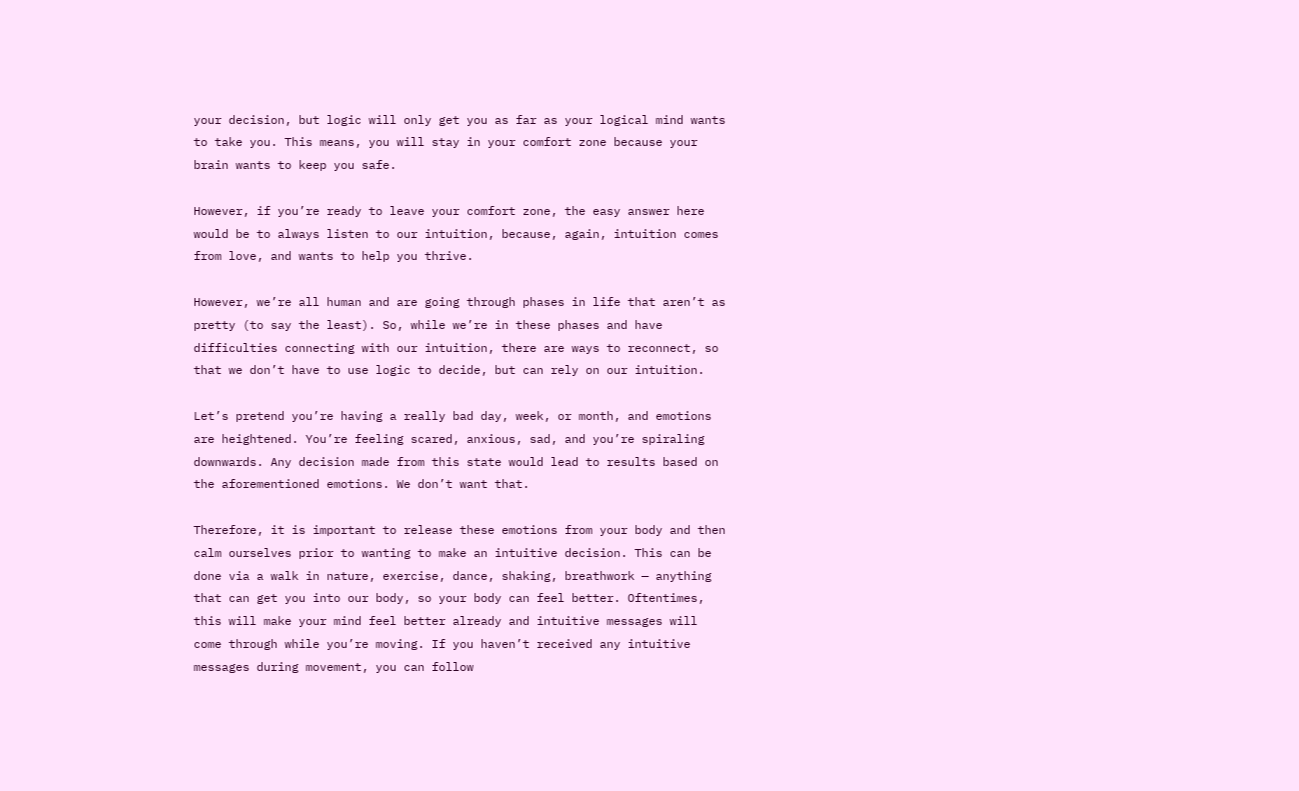your decision, but logic will only get you as far as your logical mind wants to take you. This means, you will stay in your comfort zone because your brain wants to keep you safe.

However, if you’re ready to leave your comfort zone, the easy answer here would be to always listen to our intuition, because, again, intuition comes from love, and wants to help you thrive.

However, we’re all human and are going through phases in life that aren’t as pretty (to say the least). So, while we’re in these phases and have difficulties connecting with our intuition, there are ways to reconnect, so that we don’t have to use logic to decide, but can rely on our intuition.

Let’s pretend you’re having a really bad day, week, or month, and emotions are heightened. You’re feeling scared, anxious, sad, and you’re spiraling downwards. Any decision made from this state would lead to results based on the aforementioned emotions. We don’t want that.

Therefore, it is important to release these emotions from your body and then calm ourselves prior to wanting to make an intuitive decision. This can be done via a walk in nature, exercise, dance, shaking, breathwork — anything that can get you into our body, so your body can feel better. Oftentimes, this will make your mind feel better already and intuitive messages will come through while you’re moving. If you haven’t received any intuitive messages during movement, you can follow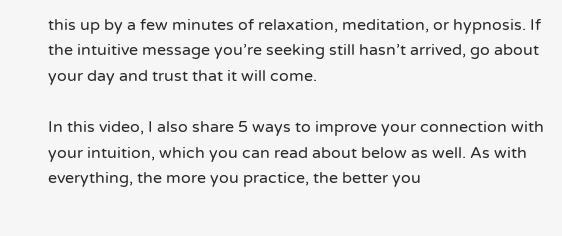this up by a few minutes of relaxation, meditation, or hypnosis. If the intuitive message you’re seeking still hasn’t arrived, go about your day and trust that it will come.

In this video, I also share 5 ways to improve your connection with your intuition, which you can read about below as well. As with everything, the more you practice, the better you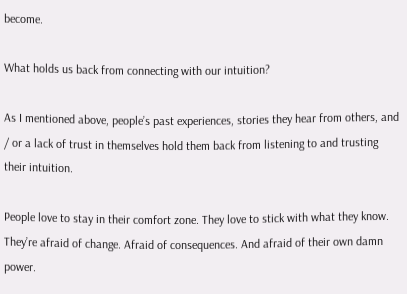become.

What holds us back from connecting with our intuition?

As I mentioned above, people’s past experiences, stories they hear from others, and / or a lack of trust in themselves hold them back from listening to and trusting their intuition.

People love to stay in their comfort zone. They love to stick with what they know. They’re afraid of change. Afraid of consequences. And afraid of their own damn power.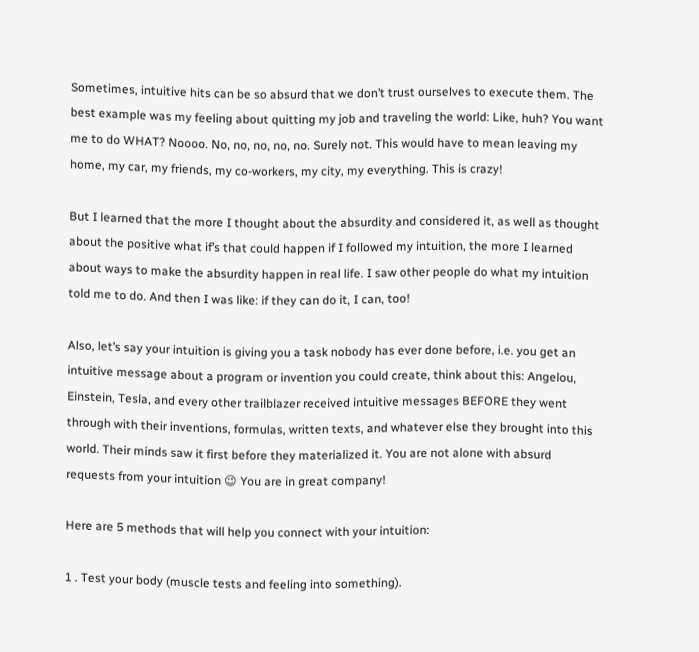Sometimes, intuitive hits can be so absurd that we don’t trust ourselves to execute them. The best example was my feeling about quitting my job and traveling the world: Like, huh? You want me to do WHAT? Noooo. No, no, no, no, no. Surely not. This would have to mean leaving my home, my car, my friends, my co-workers, my city, my everything. This is crazy!

But I learned that the more I thought about the absurdity and considered it, as well as thought about the positive what if’s that could happen if I followed my intuition, the more I learned about ways to make the absurdity happen in real life. I saw other people do what my intuition told me to do. And then I was like: if they can do it, I can, too!

Also, let’s say your intuition is giving you a task nobody has ever done before, i.e. you get an intuitive message about a program or invention you could create, think about this: Angelou, Einstein, Tesla, and every other trailblazer received intuitive messages BEFORE they went through with their inventions, formulas, written texts, and whatever else they brought into this world. Their minds saw it first before they materialized it. You are not alone with absurd requests from your intuition 😉 You are in great company!

Here are 5 methods that will help you connect with your intuition:

1 . Test your body (muscle tests and feeling into something).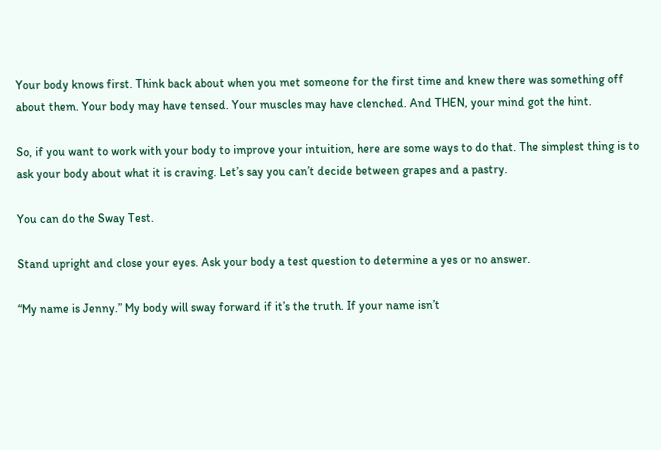Your body knows first. Think back about when you met someone for the first time and knew there was something off about them. Your body may have tensed. Your muscles may have clenched. And THEN, your mind got the hint.

So, if you want to work with your body to improve your intuition, here are some ways to do that. The simplest thing is to ask your body about what it is craving. Let’s say you can’t decide between grapes and a pastry.

You can do the Sway Test.

Stand upright and close your eyes. Ask your body a test question to determine a yes or no answer.

“My name is Jenny.” My body will sway forward if it’s the truth. If your name isn’t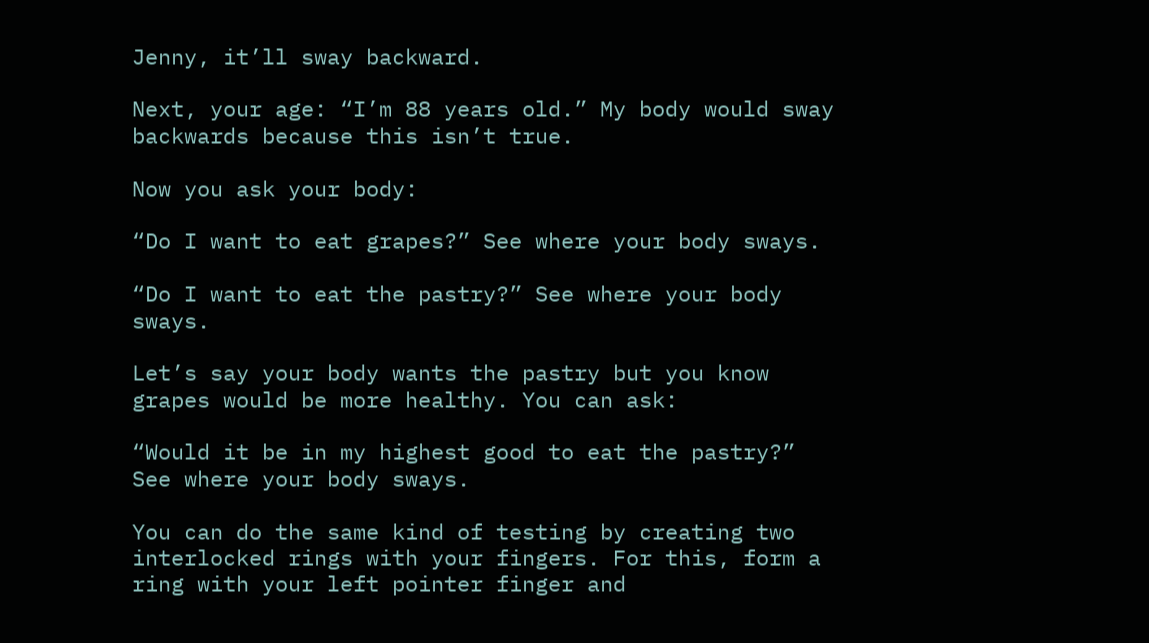Jenny, it’ll sway backward.

Next, your age: “I’m 88 years old.” My body would sway backwards because this isn’t true.

Now you ask your body:

“Do I want to eat grapes?” See where your body sways.

“Do I want to eat the pastry?” See where your body sways.

Let’s say your body wants the pastry but you know grapes would be more healthy. You can ask:

“Would it be in my highest good to eat the pastry?” See where your body sways.

You can do the same kind of testing by creating two interlocked rings with your fingers. For this, form a ring with your left pointer finger and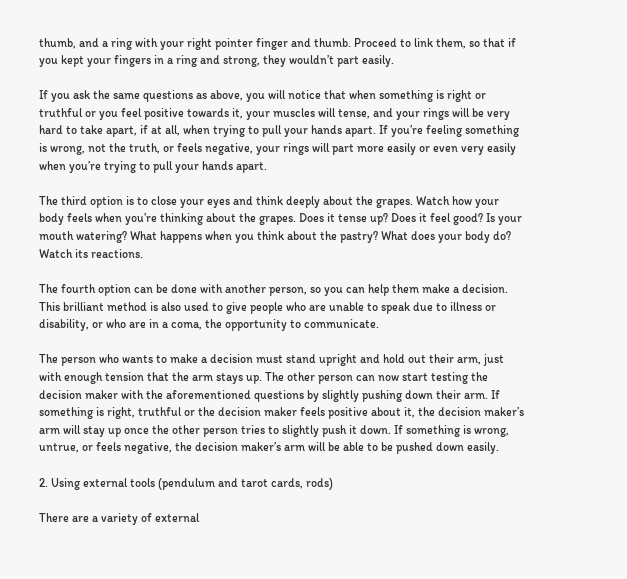thumb, and a ring with your right pointer finger and thumb. Proceed to link them, so that if you kept your fingers in a ring and strong, they wouldn’t part easily.

If you ask the same questions as above, you will notice that when something is right or truthful or you feel positive towards it, your muscles will tense, and your rings will be very hard to take apart, if at all, when trying to pull your hands apart. If you’re feeling something is wrong, not the truth, or feels negative, your rings will part more easily or even very easily when you’re trying to pull your hands apart.

The third option is to close your eyes and think deeply about the grapes. Watch how your body feels when you’re thinking about the grapes. Does it tense up? Does it feel good? Is your mouth watering? What happens when you think about the pastry? What does your body do? Watch its reactions.

The fourth option can be done with another person, so you can help them make a decision. This brilliant method is also used to give people who are unable to speak due to illness or disability, or who are in a coma, the opportunity to communicate.

The person who wants to make a decision must stand upright and hold out their arm, just with enough tension that the arm stays up. The other person can now start testing the decision maker with the aforementioned questions by slightly pushing down their arm. If something is right, truthful or the decision maker feels positive about it, the decision maker’s arm will stay up once the other person tries to slightly push it down. If something is wrong, untrue, or feels negative, the decision maker’s arm will be able to be pushed down easily.

2. Using external tools (pendulum and tarot cards, rods)

There are a variety of external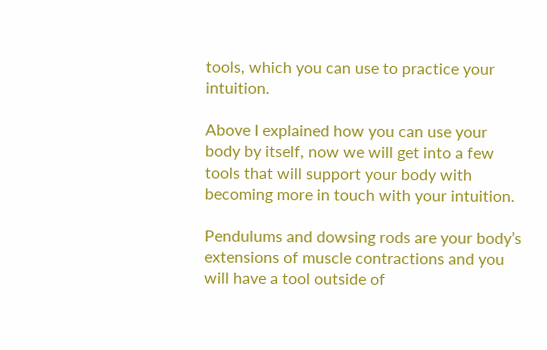tools, which you can use to practice your intuition.

Above I explained how you can use your body by itself, now we will get into a few tools that will support your body with becoming more in touch with your intuition.

Pendulums and dowsing rods are your body’s extensions of muscle contractions and you will have a tool outside of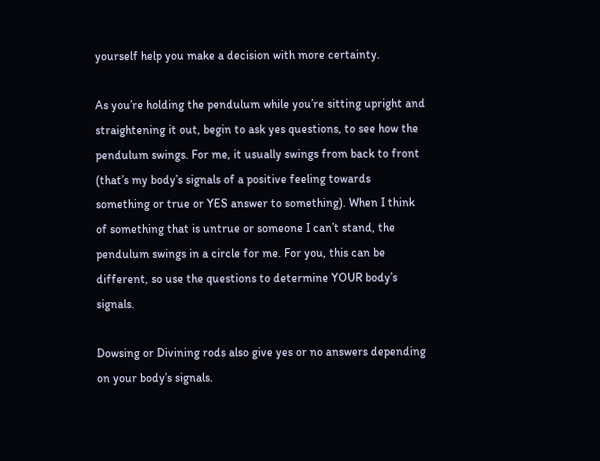yourself help you make a decision with more certainty.

As you’re holding the pendulum while you’re sitting upright and straightening it out, begin to ask yes questions, to see how the pendulum swings. For me, it usually swings from back to front (that’s my body’s signals of a positive feeling towards something or true or YES answer to something). When I think of something that is untrue or someone I can’t stand, the pendulum swings in a circle for me. For you, this can be different, so use the questions to determine YOUR body’s signals.

Dowsing or Divining rods also give yes or no answers depending on your body’s signals.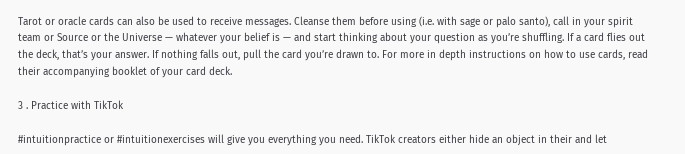Tarot or oracle cards can also be used to receive messages. Cleanse them before using (i.e. with sage or palo santo), call in your spirit team or Source or the Universe — whatever your belief is — and start thinking about your question as you’re shuffling. If a card flies out the deck, that’s your answer. If nothing falls out, pull the card you’re drawn to. For more in depth instructions on how to use cards, read their accompanying booklet of your card deck.

3 . Practice with TikTok

#intuitionpractice or #intuitionexercises will give you everything you need. TikTok creators either hide an object in their and let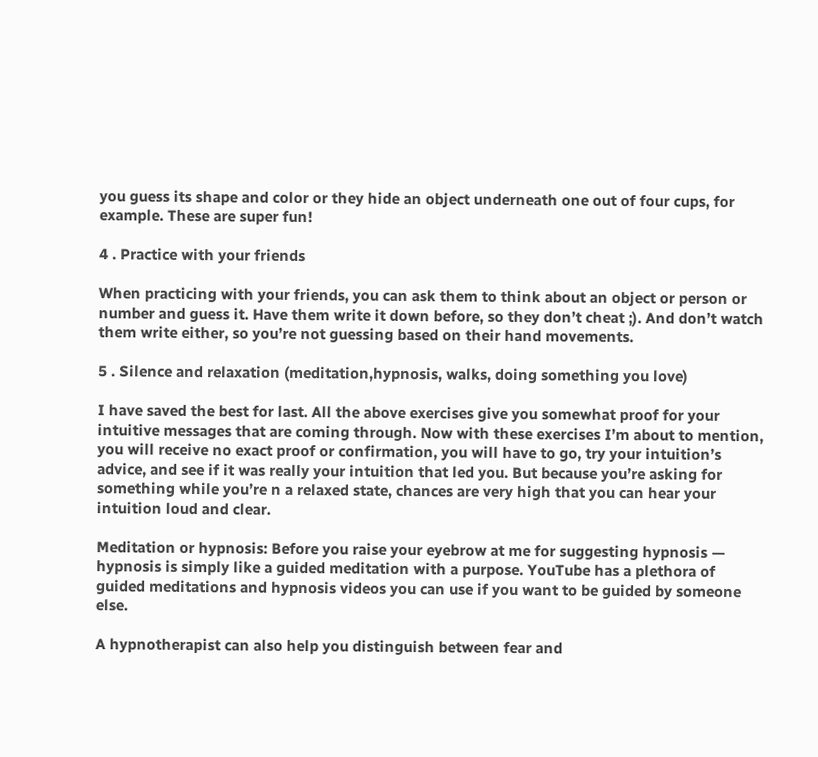you guess its shape and color or they hide an object underneath one out of four cups, for example. These are super fun!

4 . Practice with your friends

When practicing with your friends, you can ask them to think about an object or person or number and guess it. Have them write it down before, so they don’t cheat ;). And don’t watch them write either, so you’re not guessing based on their hand movements.

5 . Silence and relaxation (meditation,hypnosis, walks, doing something you love)

I have saved the best for last. All the above exercises give you somewhat proof for your intuitive messages that are coming through. Now with these exercises I’m about to mention, you will receive no exact proof or confirmation, you will have to go, try your intuition’s advice, and see if it was really your intuition that led you. But because you’re asking for something while you’re n a relaxed state, chances are very high that you can hear your intuition loud and clear.

Meditation or hypnosis: Before you raise your eyebrow at me for suggesting hypnosis — hypnosis is simply like a guided meditation with a purpose. YouTube has a plethora of guided meditations and hypnosis videos you can use if you want to be guided by someone else.

A hypnotherapist can also help you distinguish between fear and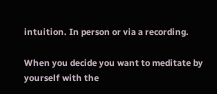intuition. In person or via a recording.

When you decide you want to meditate by yourself with the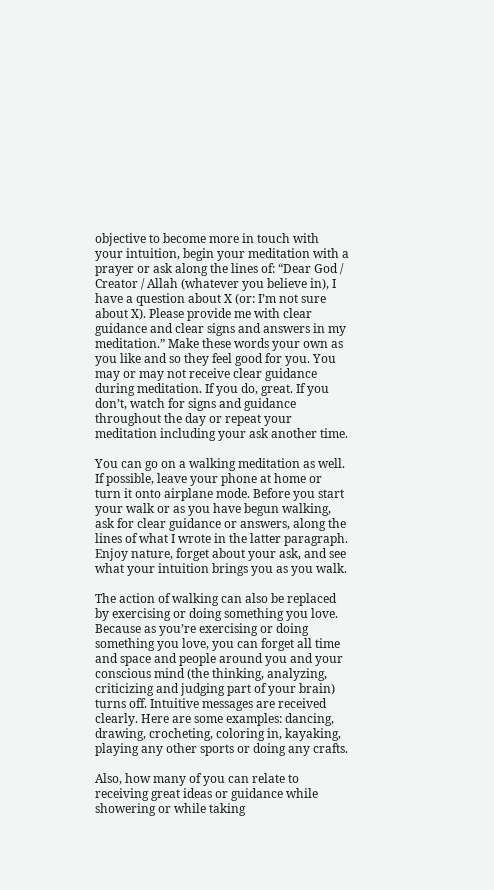objective to become more in touch with your intuition, begin your meditation with a prayer or ask along the lines of: “Dear God / Creator / Allah (whatever you believe in), I have a question about X (or: I’m not sure about X). Please provide me with clear guidance and clear signs and answers in my meditation.” Make these words your own as you like and so they feel good for you. You may or may not receive clear guidance during meditation. If you do, great. If you don’t, watch for signs and guidance throughout the day or repeat your meditation including your ask another time.

You can go on a walking meditation as well. If possible, leave your phone at home or turn it onto airplane mode. Before you start your walk or as you have begun walking, ask for clear guidance or answers, along the lines of what I wrote in the latter paragraph. Enjoy nature, forget about your ask, and see what your intuition brings you as you walk.

The action of walking can also be replaced by exercising or doing something you love. Because as you’re exercising or doing something you love, you can forget all time and space and people around you and your conscious mind (the thinking, analyzing, criticizing and judging part of your brain) turns off. Intuitive messages are received clearly. Here are some examples: dancing, drawing, crocheting, coloring in, kayaking, playing any other sports or doing any crafts.

Also, how many of you can relate to receiving great ideas or guidance while showering or while taking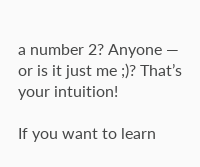a number 2? Anyone — or is it just me ;)? That’s your intuition!

If you want to learn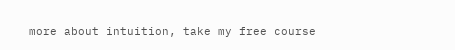more about intuition, take my free course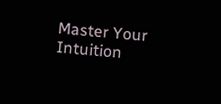Master Your Intuition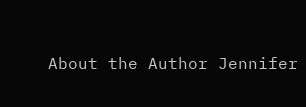About the Author Jennifer